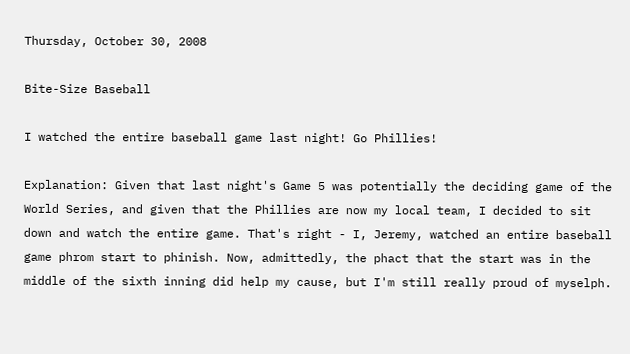Thursday, October 30, 2008

Bite-Size Baseball

I watched the entire baseball game last night! Go Phillies!

Explanation: Given that last night's Game 5 was potentially the deciding game of the World Series, and given that the Phillies are now my local team, I decided to sit down and watch the entire game. That's right - I, Jeremy, watched an entire baseball game phrom start to phinish. Now, admittedly, the phact that the start was in the middle of the sixth inning did help my cause, but I'm still really proud of myselph.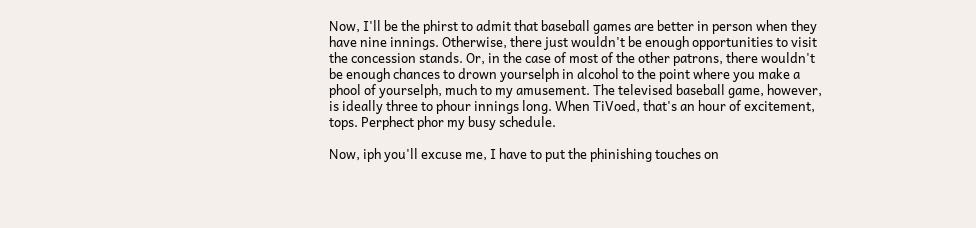Now, I'll be the phirst to admit that baseball games are better in person when they have nine innings. Otherwise, there just wouldn't be enough opportunities to visit the concession stands. Or, in the case of most of the other patrons, there wouldn't be enough chances to drown yourselph in alcohol to the point where you make a phool of yourselph, much to my amusement. The televised baseball game, however, is ideally three to phour innings long. When TiVoed, that's an hour of excitement, tops. Perphect phor my busy schedule.

Now, iph you'll excuse me, I have to put the phinishing touches on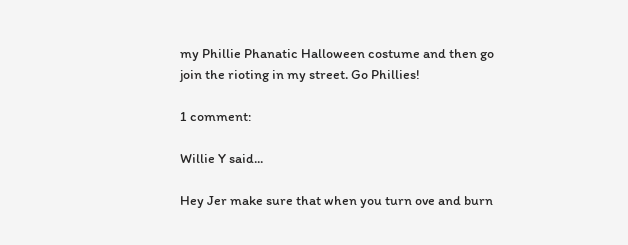my Phillie Phanatic Halloween costume and then go join the rioting in my street. Go Phillies!

1 comment:

Willie Y said...

Hey Jer make sure that when you turn ove and burn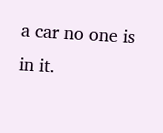a car no one is in it.